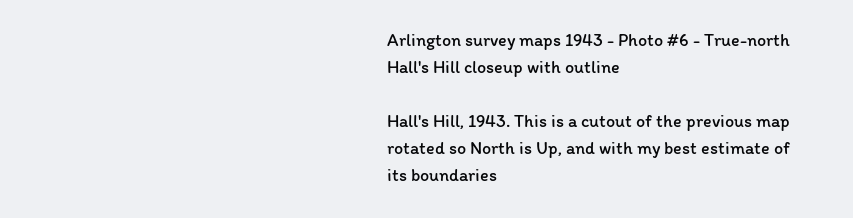Arlington survey maps 1943 - Photo #6 - True-north Hall's Hill closeup with outline

Hall's Hill, 1943. This is a cutout of the previous map rotated so North is Up, and with my best estimate of its boundaries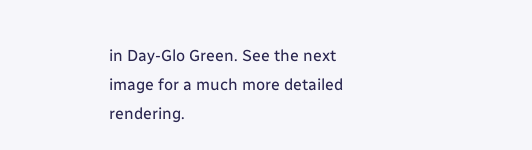in Day-Glo Green. See the next image for a much more detailed rendering.